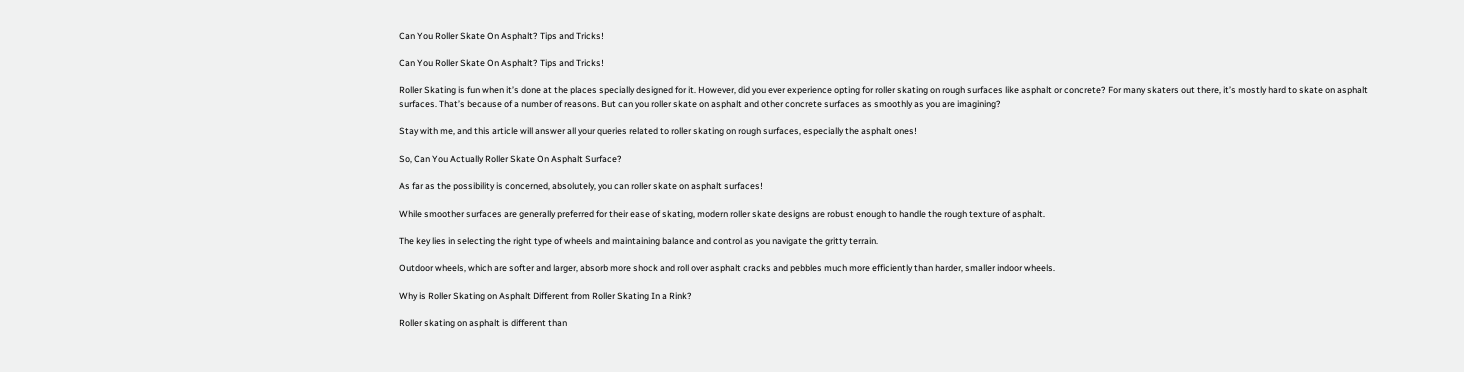Can You Roller Skate On Asphalt? Tips and Tricks!

Can You Roller Skate On Asphalt? Tips and Tricks!

Roller Skating is fun when it’s done at the places specially designed for it. However, did you ever experience opting for roller skating on rough surfaces like asphalt or concrete? For many skaters out there, it’s mostly hard to skate on asphalt surfaces. That’s because of a number of reasons. But can you roller skate on asphalt and other concrete surfaces as smoothly as you are imagining?

Stay with me, and this article will answer all your queries related to roller skating on rough surfaces, especially the asphalt ones!

So, Can You Actually Roller Skate On Asphalt Surface?

As far as the possibility is concerned, absolutely, you can roller skate on asphalt surfaces!

While smoother surfaces are generally preferred for their ease of skating, modern roller skate designs are robust enough to handle the rough texture of asphalt.

The key lies in selecting the right type of wheels and maintaining balance and control as you navigate the gritty terrain.

Outdoor wheels, which are softer and larger, absorb more shock and roll over asphalt cracks and pebbles much more efficiently than harder, smaller indoor wheels.

Why is Roller Skating on Asphalt Different from Roller Skating In a Rink?

Roller skating on asphalt is different than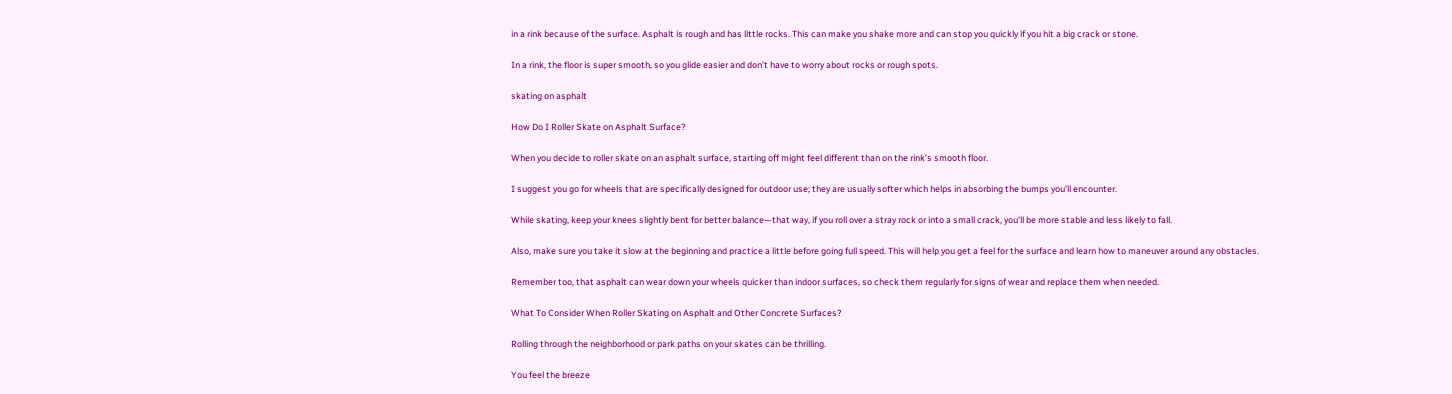in a rink because of the surface. Asphalt is rough and has little rocks. This can make you shake more and can stop you quickly if you hit a big crack or stone.

In a rink, the floor is super smooth, so you glide easier and don’t have to worry about rocks or rough spots.

skating on asphalt

How Do I Roller Skate on Asphalt Surface?

When you decide to roller skate on an asphalt surface, starting off might feel different than on the rink’s smooth floor.

I suggest you go for wheels that are specifically designed for outdoor use; they are usually softer which helps in absorbing the bumps you’ll encounter.

While skating, keep your knees slightly bent for better balance—that way, if you roll over a stray rock or into a small crack, you’ll be more stable and less likely to fall.

Also, make sure you take it slow at the beginning and practice a little before going full speed. This will help you get a feel for the surface and learn how to maneuver around any obstacles.

Remember too, that asphalt can wear down your wheels quicker than indoor surfaces, so check them regularly for signs of wear and replace them when needed.

What To Consider When Roller Skating on Asphalt and Other Concrete Surfaces?

Rolling through the neighborhood or park paths on your skates can be thrilling.

You feel the breeze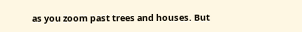as you zoom past trees and houses. But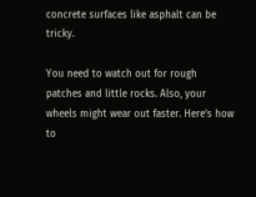concrete surfaces like asphalt can be tricky.

You need to watch out for rough patches and little rocks. Also, your wheels might wear out faster. Here’s how to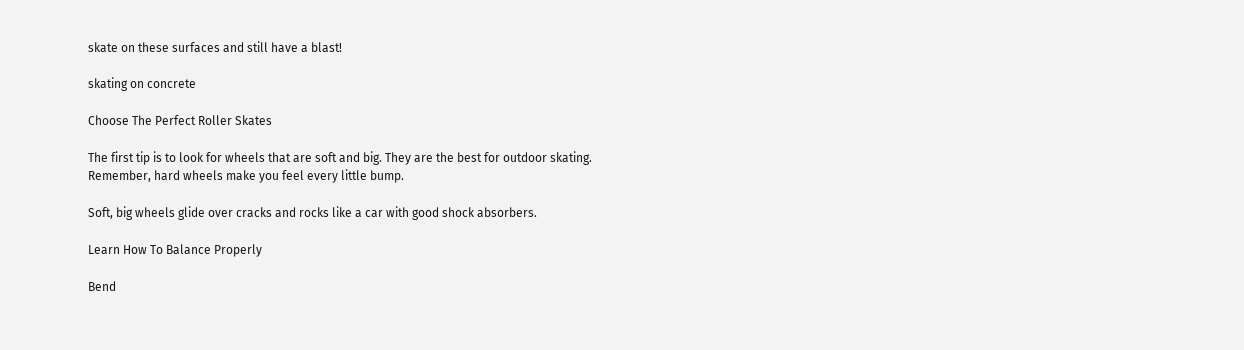skate on these surfaces and still have a blast!

skating on concrete

Choose The Perfect Roller Skates

The first tip is to look for wheels that are soft and big. They are the best for outdoor skating. Remember, hard wheels make you feel every little bump.

Soft, big wheels glide over cracks and rocks like a car with good shock absorbers.

Learn How To Balance Properly

Bend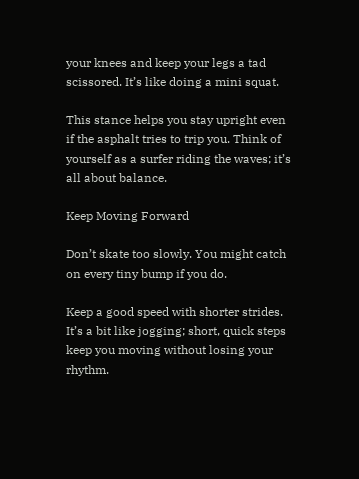your knees and keep your legs a tad scissored. It’s like doing a mini squat.

This stance helps you stay upright even if the asphalt tries to trip you. Think of yourself as a surfer riding the waves; it’s all about balance.

Keep Moving Forward

Don’t skate too slowly. You might catch on every tiny bump if you do.

Keep a good speed with shorter strides. It’s a bit like jogging; short, quick steps keep you moving without losing your rhythm.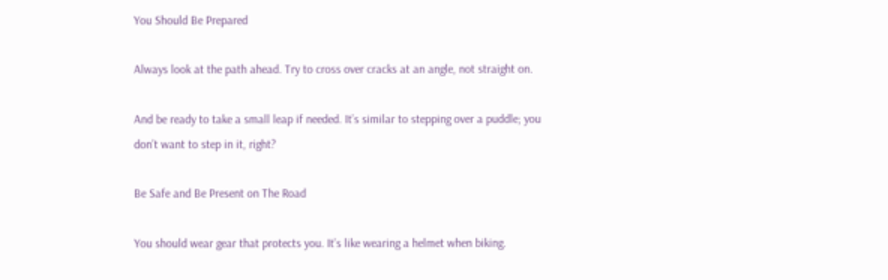You Should Be Prepared

Always look at the path ahead. Try to cross over cracks at an angle, not straight on.

And be ready to take a small leap if needed. It’s similar to stepping over a puddle; you don’t want to step in it, right?

Be Safe and Be Present on The Road

You should wear gear that protects you. It’s like wearing a helmet when biking.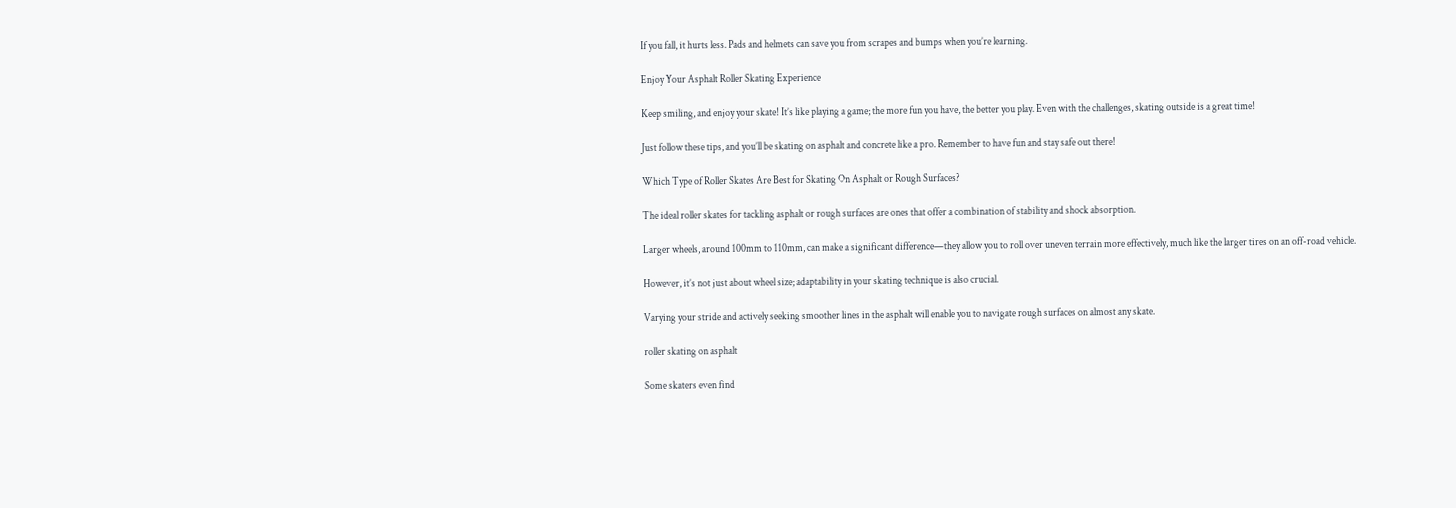If you fall, it hurts less. Pads and helmets can save you from scrapes and bumps when you’re learning.

Enjoy Your Asphalt Roller Skating Experience

Keep smiling, and enjoy your skate! It’s like playing a game; the more fun you have, the better you play. Even with the challenges, skating outside is a great time!

Just follow these tips, and you’ll be skating on asphalt and concrete like a pro. Remember to have fun and stay safe out there!

Which Type of Roller Skates Are Best for Skating On Asphalt or Rough Surfaces?

The ideal roller skates for tackling asphalt or rough surfaces are ones that offer a combination of stability and shock absorption.

Larger wheels, around 100mm to 110mm, can make a significant difference—they allow you to roll over uneven terrain more effectively, much like the larger tires on an off-road vehicle.

However, it’s not just about wheel size; adaptability in your skating technique is also crucial.

Varying your stride and actively seeking smoother lines in the asphalt will enable you to navigate rough surfaces on almost any skate.

roller skating on asphalt

Some skaters even find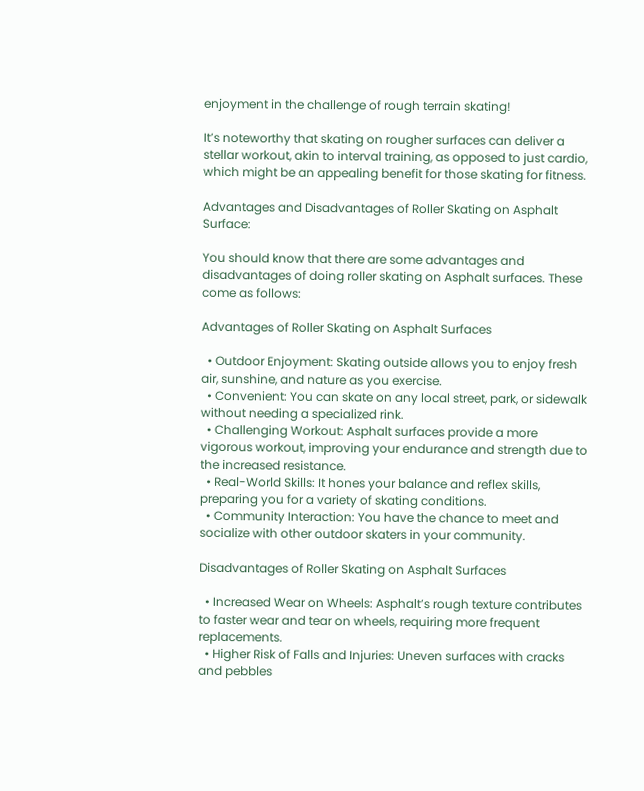enjoyment in the challenge of rough terrain skating!

It’s noteworthy that skating on rougher surfaces can deliver a stellar workout, akin to interval training, as opposed to just cardio, which might be an appealing benefit for those skating for fitness.

Advantages and Disadvantages of Roller Skating on Asphalt Surface:

You should know that there are some advantages and disadvantages of doing roller skating on Asphalt surfaces. These come as follows:

Advantages of Roller Skating on Asphalt Surfaces

  • Outdoor Enjoyment: Skating outside allows you to enjoy fresh air, sunshine, and nature as you exercise.
  • Convenient: You can skate on any local street, park, or sidewalk without needing a specialized rink.
  • Challenging Workout: Asphalt surfaces provide a more vigorous workout, improving your endurance and strength due to the increased resistance.
  • Real-World Skills: It hones your balance and reflex skills, preparing you for a variety of skating conditions.
  • Community Interaction: You have the chance to meet and socialize with other outdoor skaters in your community.

Disadvantages of Roller Skating on Asphalt Surfaces

  • Increased Wear on Wheels: Asphalt’s rough texture contributes to faster wear and tear on wheels, requiring more frequent replacements.
  • Higher Risk of Falls and Injuries: Uneven surfaces with cracks and pebbles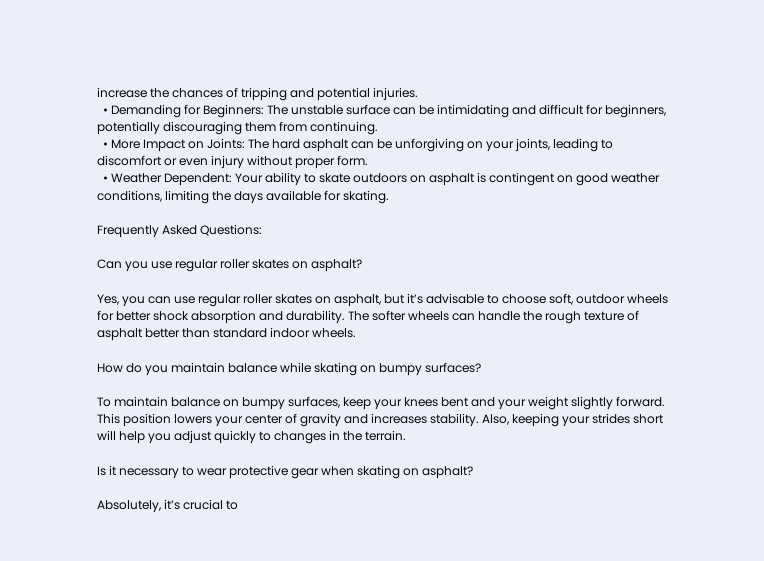increase the chances of tripping and potential injuries.
  • Demanding for Beginners: The unstable surface can be intimidating and difficult for beginners, potentially discouraging them from continuing.
  • More Impact on Joints: The hard asphalt can be unforgiving on your joints, leading to discomfort or even injury without proper form.
  • Weather Dependent: Your ability to skate outdoors on asphalt is contingent on good weather conditions, limiting the days available for skating.

Frequently Asked Questions:

Can you use regular roller skates on asphalt?

Yes, you can use regular roller skates on asphalt, but it’s advisable to choose soft, outdoor wheels for better shock absorption and durability. The softer wheels can handle the rough texture of asphalt better than standard indoor wheels.

How do you maintain balance while skating on bumpy surfaces?

To maintain balance on bumpy surfaces, keep your knees bent and your weight slightly forward. This position lowers your center of gravity and increases stability. Also, keeping your strides short will help you adjust quickly to changes in the terrain.

Is it necessary to wear protective gear when skating on asphalt?

Absolutely, it’s crucial to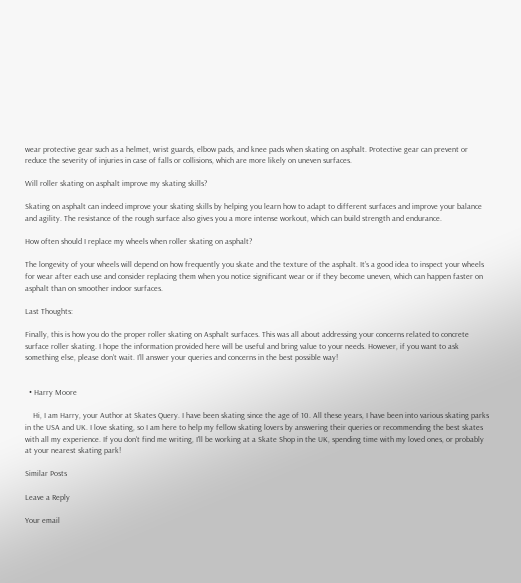wear protective gear such as a helmet, wrist guards, elbow pads, and knee pads when skating on asphalt. Protective gear can prevent or reduce the severity of injuries in case of falls or collisions, which are more likely on uneven surfaces.

Will roller skating on asphalt improve my skating skills?

Skating on asphalt can indeed improve your skating skills by helping you learn how to adapt to different surfaces and improve your balance and agility. The resistance of the rough surface also gives you a more intense workout, which can build strength and endurance.

How often should I replace my wheels when roller skating on asphalt?

The longevity of your wheels will depend on how frequently you skate and the texture of the asphalt. It’s a good idea to inspect your wheels for wear after each use and consider replacing them when you notice significant wear or if they become uneven, which can happen faster on asphalt than on smoother indoor surfaces.

Last Thoughts:

Finally, this is how you do the proper roller skating on Asphalt surfaces. This was all about addressing your concerns related to concrete surface roller skating. I hope the information provided here will be useful and bring value to your needs. However, if you want to ask something else, please don’t wait. I’ll answer your queries and concerns in the best possible way!


  • Harry Moore

    Hi, I am Harry, your Author at Skates Query. I have been skating since the age of 10. All these years, I have been into various skating parks in the USA and UK. I love skating, so I am here to help my fellow skating lovers by answering their queries or recommending the best skates with all my experience. If you don't find me writing, I'll be working at a Skate Shop in the UK, spending time with my loved ones, or probably at your nearest skating park!

Similar Posts

Leave a Reply

Your email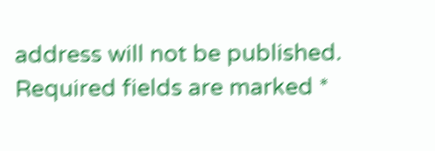address will not be published. Required fields are marked *